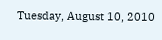Tuesday, August 10, 2010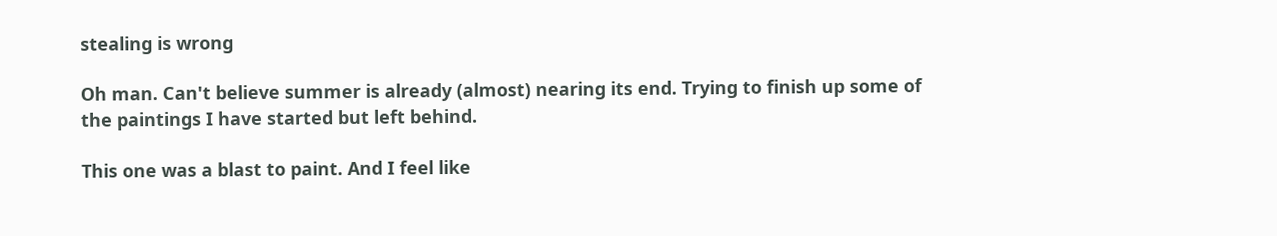stealing is wrong

Oh man. Can't believe summer is already (almost) nearing its end. Trying to finish up some of the paintings I have started but left behind.

This one was a blast to paint. And I feel like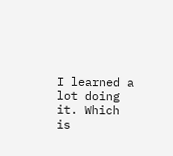I learned a lot doing it. Which is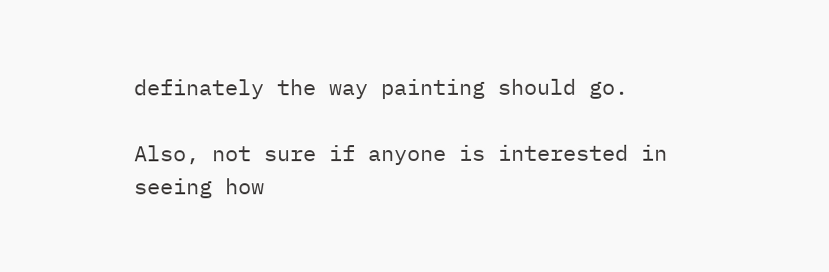definately the way painting should go.

Also, not sure if anyone is interested in seeing how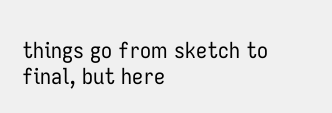things go from sketch to final, but here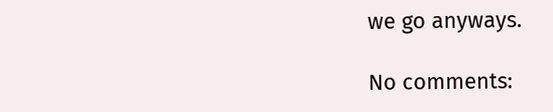we go anyways.

No comments: